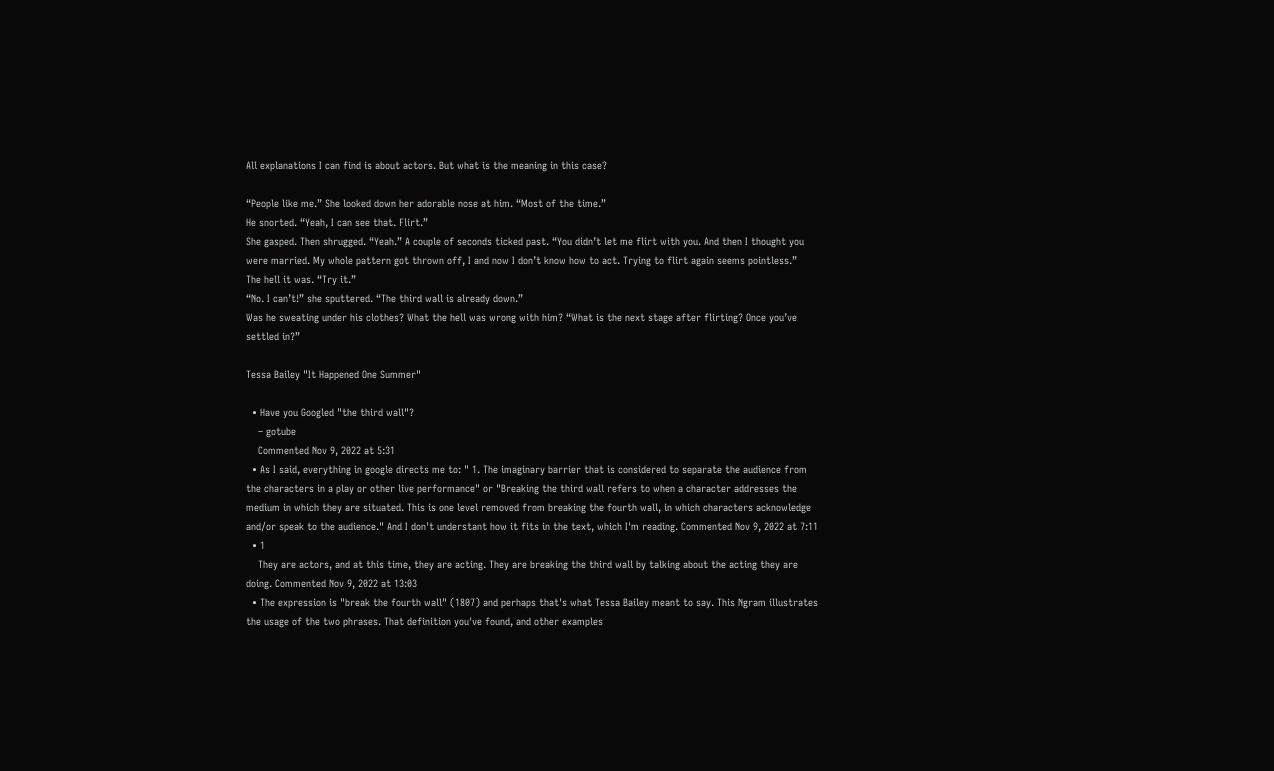All explanations I can find is about actors. But what is the meaning in this case?

“People like me.” She looked down her adorable nose at him. “Most of the time.”
He snorted. “Yeah, I can see that. Flirt.”
She gasped. Then shrugged. “Yeah.” A couple of seconds ticked past. “You didn’t let me flirt with you. And then I thought you were married. My whole pattern got thrown off, I and now I don’t know how to act. Trying to flirt again seems pointless.”
The hell it was. “Try it.”
“No. I can’t!” she sputtered. “The third wall is already down.”
Was he sweating under his clothes? What the hell was wrong with him? “What is the next stage after flirting? Once you’ve settled in?”

Tessa Bailey "It Happened One Summer"

  • Have you Googled "the third wall"?
    – gotube
    Commented Nov 9, 2022 at 5:31
  • As I said, everything in google directs me to: " 1. The imaginary barrier that is considered to separate the audience from the characters in a play or other live performance" or "Breaking the third wall refers to when a character addresses the medium in which they are situated. This is one level removed from breaking the fourth wall, in which characters acknowledge and/or speak to the audience." And I don't understant how it fits in the text, which I'm reading. Commented Nov 9, 2022 at 7:11
  • 1
    They are actors, and at this time, they are acting. They are breaking the third wall by talking about the acting they are doing. Commented Nov 9, 2022 at 13:03
  • The expression is "break the fourth wall" (1807) and perhaps that's what Tessa Bailey meant to say. This Ngram illustrates the usage of the two phrases. That definition you've found, and other examples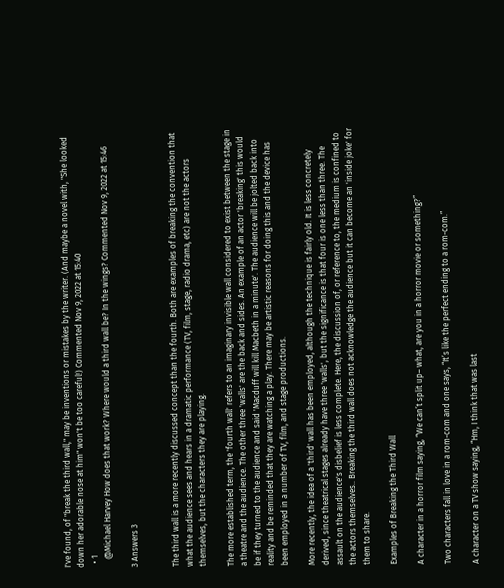I've found, of "break the third wall," may be inventions or mistakes by the writer. (And maybe a novel with, "She looked down her adorable nose at him" won't be too careful!) Commented Nov 9, 2022 at 15:40
  • 1
    @Michael Harvey How does that work? Where would a third wall be? In the wings? Commented Nov 9, 2022 at 15:46

3 Answers 3


The third wall is a more recently discussed concept than the fourth. Both are examples of breaking the convention that what the audience sees and hears in a dramatic performance (TV, film, stage, radio drama, etc) are not the actors themselves, but the characters they are playing.

The more established term, the 'fourth wall' refers to an imaginary invisible wall considered to exist between the stage in a theatre and the audience. The other three 'walls' are the back and sides. An example of an actor 'breaking' this would be if they turned to the audience and said 'Macduff will kill Macbeth in a minute'. The audience will be jolted back into reality and be reminded that they are watching a play. There may be artistic reasons for doing this and the device has been employed in a number of TV, film, and stage productions.

More recently, the idea of a 'third' wall has been employed, although the technique is fairly old. It is less concretely derived, since theatrical stages already have three 'walls', but the significance is that four is one less than three. The assault on the audience's disbelief is less complete. Here, the discussion of, or reference to, the medium is confined to the actors themselves.. Breaking the third wall does not acknowledge the audience but it can become an 'inside joke' for them to share.

Examples of Breaking the Third Wall

A character in a horror film saying, “We can’t split up– what, are you in a horror movie or something?”

Two characters fall in love in a rom-com and one says, “It’s like the perfect ending to a rom-com.”

A character on a TV show saying, “Hm, I think that was last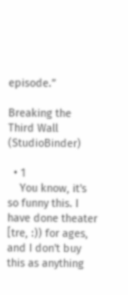episode.”

Breaking the Third Wall (StudioBinder)

  • 1
    You know, it's so funny this. I have done theater [tre, :)) for ages, and I don't buy this as anything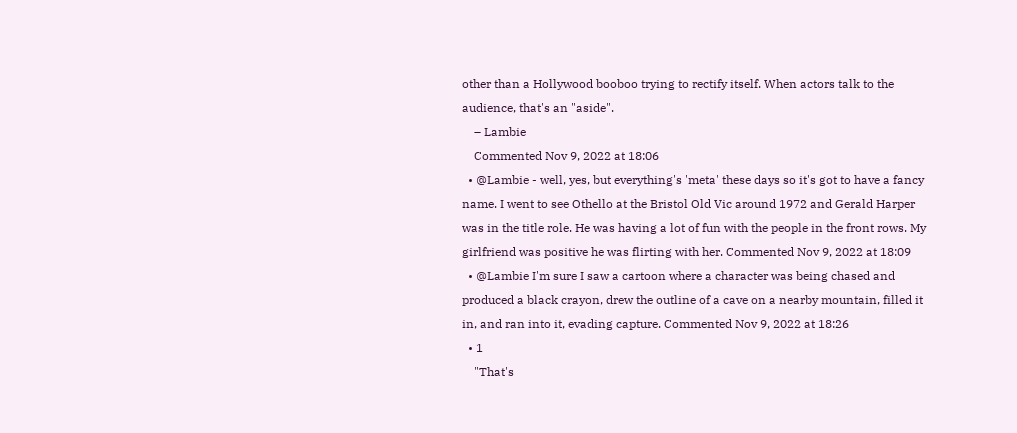other than a Hollywood booboo trying to rectify itself. When actors talk to the audience, that's an "aside".
    – Lambie
    Commented Nov 9, 2022 at 18:06
  • @Lambie - well, yes, but everything's 'meta' these days so it's got to have a fancy name. I went to see Othello at the Bristol Old Vic around 1972 and Gerald Harper was in the title role. He was having a lot of fun with the people in the front rows. My girlfriend was positive he was flirting with her. Commented Nov 9, 2022 at 18:09
  • @Lambie I'm sure I saw a cartoon where a character was being chased and produced a black crayon, drew the outline of a cave on a nearby mountain, filled it in, and ran into it, evading capture. Commented Nov 9, 2022 at 18:26
  • 1
    "That's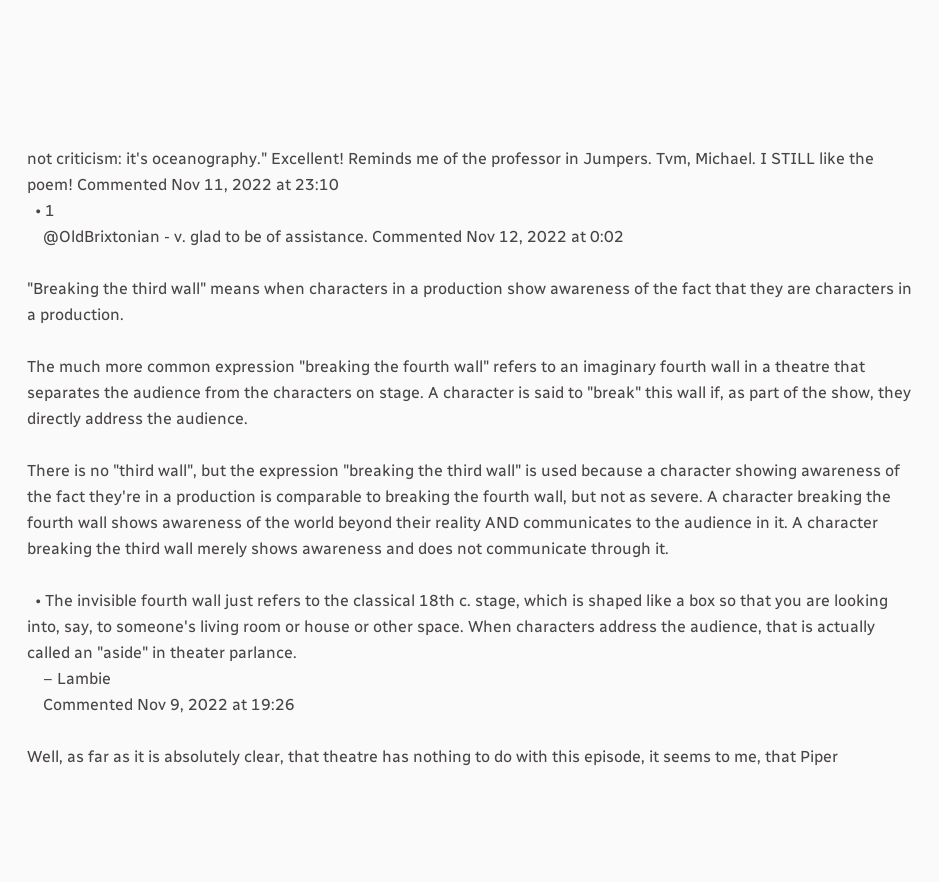not criticism: it's oceanography." Excellent! Reminds me of the professor in Jumpers. Tvm, Michael. I STILL like the poem! Commented Nov 11, 2022 at 23:10
  • 1
    @OldBrixtonian - v. glad to be of assistance. Commented Nov 12, 2022 at 0:02

"Breaking the third wall" means when characters in a production show awareness of the fact that they are characters in a production.

The much more common expression "breaking the fourth wall" refers to an imaginary fourth wall in a theatre that separates the audience from the characters on stage. A character is said to "break" this wall if, as part of the show, they directly address the audience.

There is no "third wall", but the expression "breaking the third wall" is used because a character showing awareness of the fact they're in a production is comparable to breaking the fourth wall, but not as severe. A character breaking the fourth wall shows awareness of the world beyond their reality AND communicates to the audience in it. A character breaking the third wall merely shows awareness and does not communicate through it.

  • The invisible fourth wall just refers to the classical 18th c. stage, which is shaped like a box so that you are looking into, say, to someone's living room or house or other space. When characters address the audience, that is actually called an "aside" in theater parlance.
    – Lambie
    Commented Nov 9, 2022 at 19:26

Well, as far as it is absolutely clear, that theatre has nothing to do with this episode, it seems to me, that Piper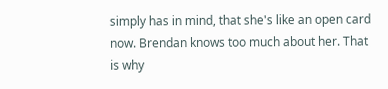simply has in mind, that she's like an open card now. Brendan knows too much about her. That is why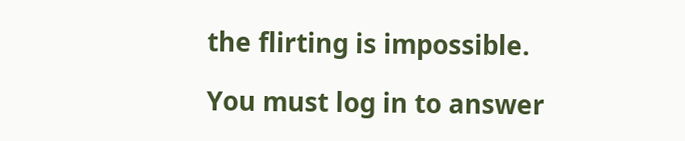the flirting is impossible.

You must log in to answer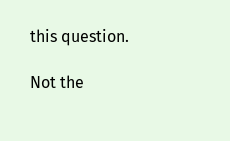this question.

Not the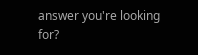answer you're looking for?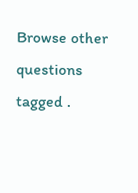Browse other questions tagged .